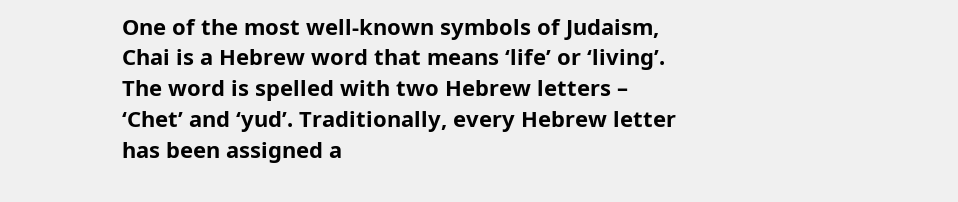One of the most well-known symbols of Judaism, Chai is a Hebrew word that means ‘life’ or ‘living’. The word is spelled with two Hebrew letters – ‘Chet’ and ‘yud’. Traditionally, every Hebrew letter has been assigned a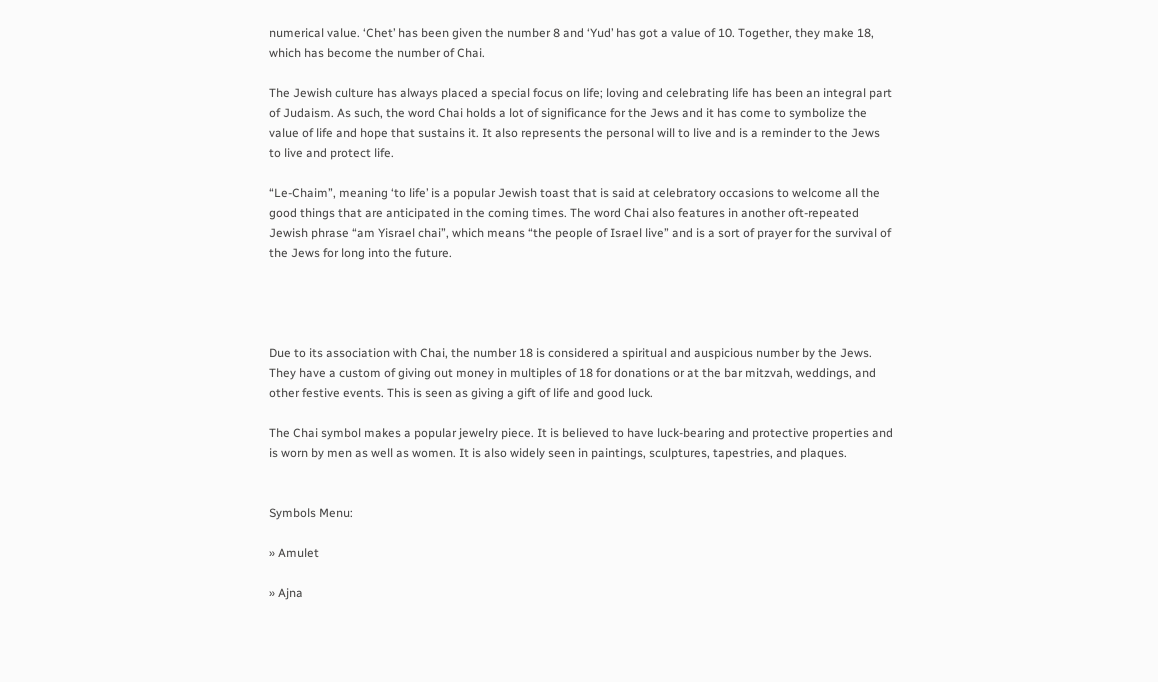numerical value. ‘Chet’ has been given the number 8 and ‘Yud’ has got a value of 10. Together, they make 18, which has become the number of Chai.

The Jewish culture has always placed a special focus on life; loving and celebrating life has been an integral part of Judaism. As such, the word Chai holds a lot of significance for the Jews and it has come to symbolize the value of life and hope that sustains it. It also represents the personal will to live and is a reminder to the Jews to live and protect life.

“Le-Chaim”, meaning ‘to life’ is a popular Jewish toast that is said at celebratory occasions to welcome all the good things that are anticipated in the coming times. The word Chai also features in another oft-repeated Jewish phrase “am Yisrael chai”, which means “the people of Israel live” and is a sort of prayer for the survival of the Jews for long into the future.




Due to its association with Chai, the number 18 is considered a spiritual and auspicious number by the Jews. They have a custom of giving out money in multiples of 18 for donations or at the bar mitzvah, weddings, and other festive events. This is seen as giving a gift of life and good luck.

The Chai symbol makes a popular jewelry piece. It is believed to have luck-bearing and protective properties and is worn by men as well as women. It is also widely seen in paintings, sculptures, tapestries, and plaques.


Symbols Menu:

» Amulet

» Ajna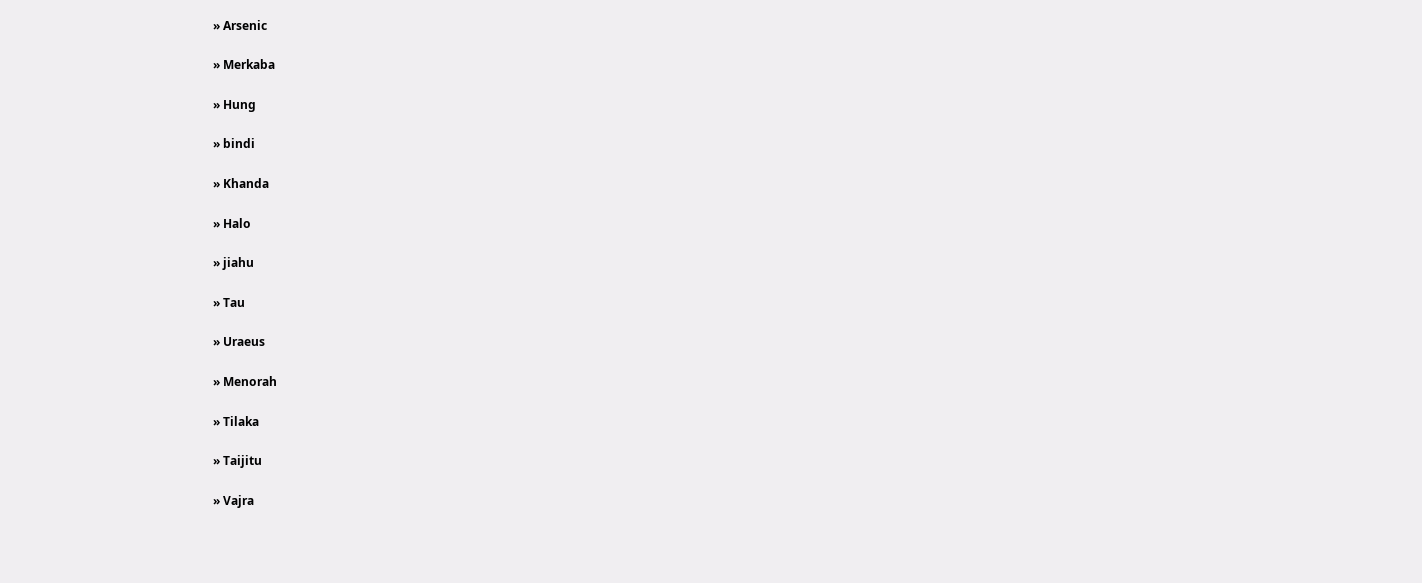» Arsenic

» Merkaba

» Hung

» bindi

» Khanda

» Halo

» jiahu

» Tau

» Uraeus

» Menorah

» Tilaka

» Taijitu

» Vajra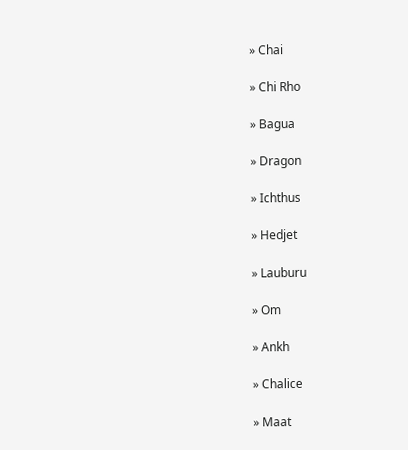» Chai

» Chi Rho

» Bagua

» Dragon

» Ichthus

» Hedjet

» Lauburu

» Om

» Ankh

» Chalice

» Maat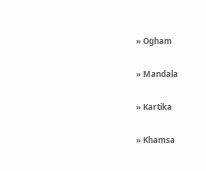» Ogham

» Mandala

» Kartika

» Khamsa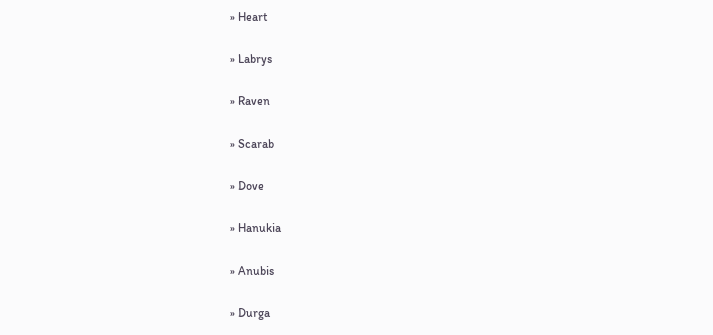» Heart

» Labrys

» Raven

» Scarab

» Dove

» Hanukia

» Anubis

» Durga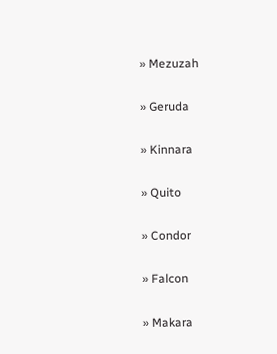» Mezuzah

» Geruda

» Kinnara

» Quito

» Condor

» Falcon

» Makara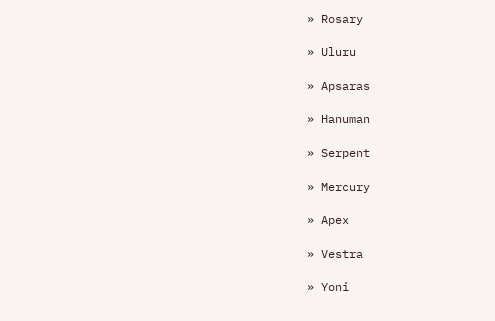» Rosary

» Uluru

» Apsaras

» Hanuman

» Serpent

» Mercury

» Apex

» Vestra

» Yoni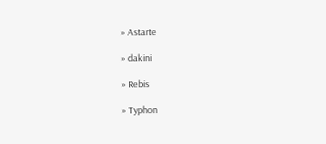» Astarte

» dakini

» Rebis

» Typhon